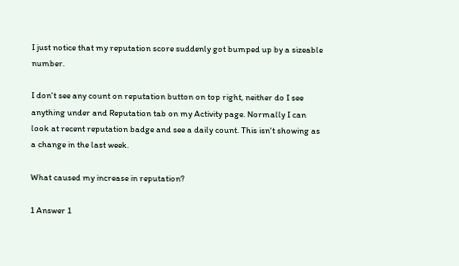I just notice that my reputation score suddenly got bumped up by a sizeable number.

I don't see any count on reputation button on top right, neither do I see anything under and Reputation tab on my Activity page. Normally I can look at recent reputation badge and see a daily count. This isn't showing as a change in the last week.

What caused my increase in reputation?

1 Answer 1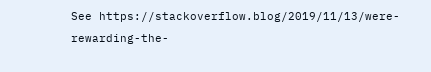See https://stackoverflow.blog/2019/11/13/were-rewarding-the-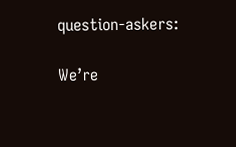question-askers:

We’re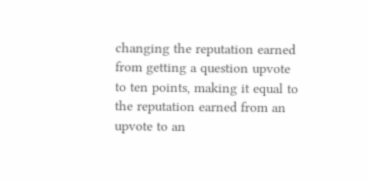changing the reputation earned from getting a question upvote to ten points, making it equal to the reputation earned from an upvote to an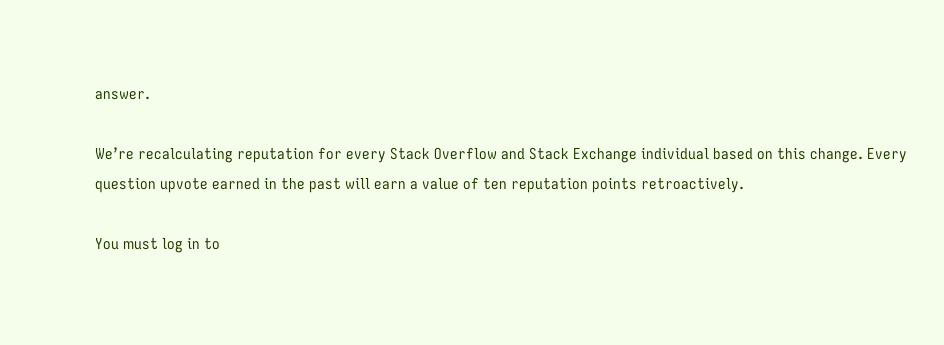answer.

We’re recalculating reputation for every Stack Overflow and Stack Exchange individual based on this change. Every question upvote earned in the past will earn a value of ten reputation points retroactively.

You must log in to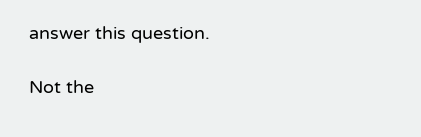answer this question.

Not the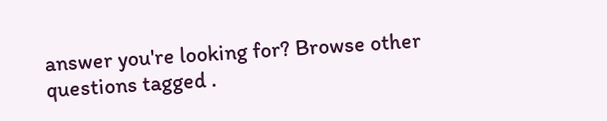answer you're looking for? Browse other questions tagged .